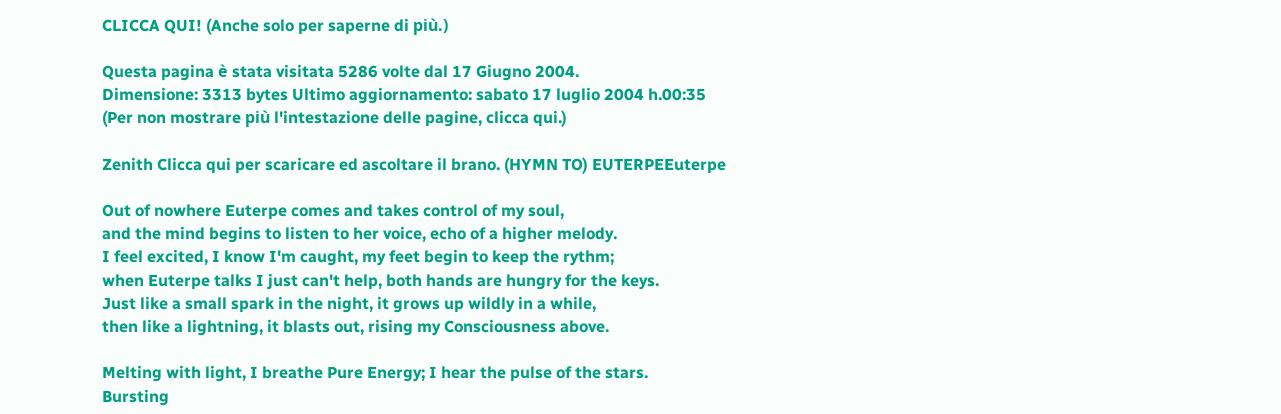CLICCA QUI! (Anche solo per saperne di più.)

Questa pagina è stata visitata 5286 volte dal 17 Giugno 2004.
Dimensione: 3313 bytes Ultimo aggiornamento: sabato 17 luglio 2004 h.00:35
(Per non mostrare più l'intestazione delle pagine, clicca qui.)

Zenith Clicca qui per scaricare ed ascoltare il brano. (HYMN TO) EUTERPEEuterpe

Out of nowhere Euterpe comes and takes control of my soul,
and the mind begins to listen to her voice, echo of a higher melody.
I feel excited, I know I'm caught, my feet begin to keep the rythm;
when Euterpe talks I just can't help, both hands are hungry for the keys.
Just like a small spark in the night, it grows up wildly in a while,
then like a lightning, it blasts out, rising my Consciousness above.

Melting with light, I breathe Pure Energy; I hear the pulse of the stars.
Bursting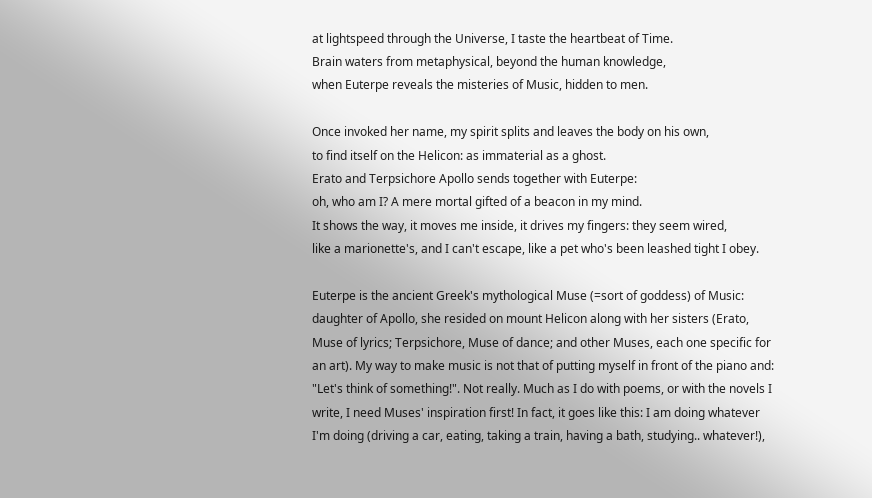at lightspeed through the Universe, I taste the heartbeat of Time.
Brain waters from metaphysical, beyond the human knowledge,
when Euterpe reveals the misteries of Music, hidden to men.

Once invoked her name, my spirit splits and leaves the body on his own,
to find itself on the Helicon: as immaterial as a ghost.
Erato and Terpsichore Apollo sends together with Euterpe:
oh, who am I? A mere mortal gifted of a beacon in my mind.
It shows the way, it moves me inside, it drives my fingers: they seem wired,
like a marionette's, and I can't escape, like a pet who's been leashed tight I obey.

Euterpe is the ancient Greek's mythological Muse (=sort of goddess) of Music: daughter of Apollo, she resided on mount Helicon along with her sisters (Erato, Muse of lyrics; Terpsichore, Muse of dance; and other Muses, each one specific for an art). My way to make music is not that of putting myself in front of the piano and: "Let's think of something!". Not really. Much as I do with poems, or with the novels I write, I need Muses' inspiration first! In fact, it goes like this: I am doing whatever I'm doing (driving a car, eating, taking a train, having a bath, studying.. whatever!),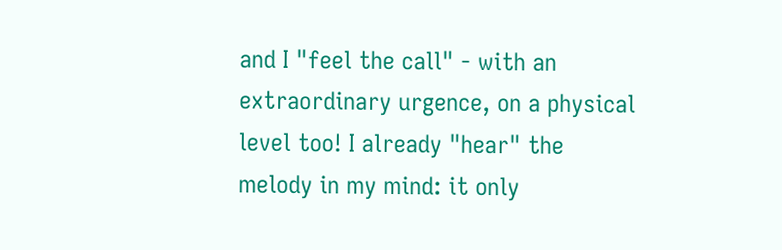and I "feel the call" - with an extraordinary urgence, on a physical level too! I already "hear" the melody in my mind: it only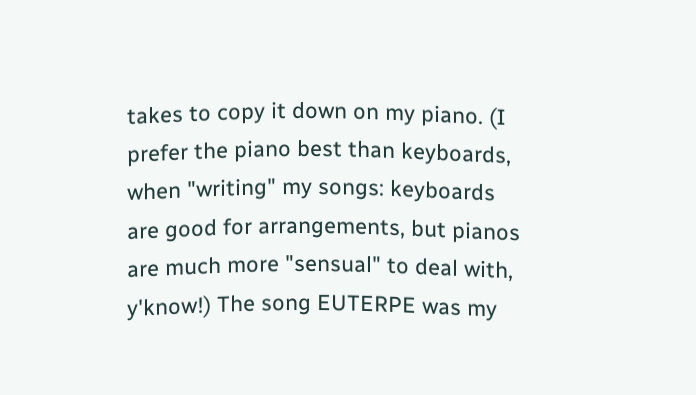takes to copy it down on my piano. (I prefer the piano best than keyboards, when "writing" my songs: keyboards are good for arrangements, but pianos are much more "sensual" to deal with, y'know!) The song EUTERPE was my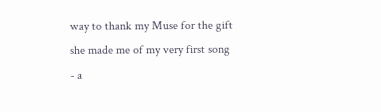way to thank my Muse for the gift she made me of my very first song - a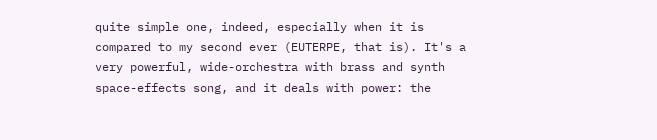quite simple one, indeed, especially when it is compared to my second ever (EUTERPE, that is). It's a very powerful, wide-orchestra with brass and synth space-effects song, and it deals with power: the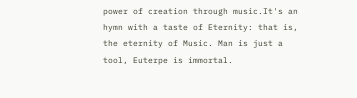power of creation through music.It's an hymn with a taste of Eternity: that is, the eternity of Music. Man is just a tool, Euterpe is immortal.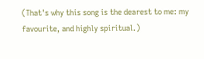(That's why this song is the dearest to me: my favourite, and highly spiritual.)